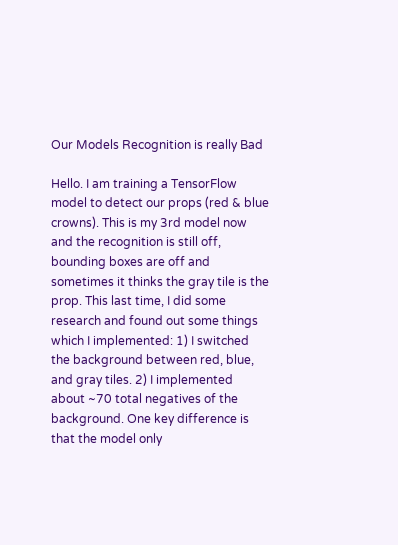Our Models Recognition is really Bad

Hello. I am training a TensorFlow model to detect our props (red & blue crowns). This is my 3rd model now and the recognition is still off, bounding boxes are off and sometimes it thinks the gray tile is the prop. This last time, I did some research and found out some things which I implemented: 1) I switched the background between red, blue, and gray tiles. 2) I implemented about ~70 total negatives of the background. One key difference is that the model only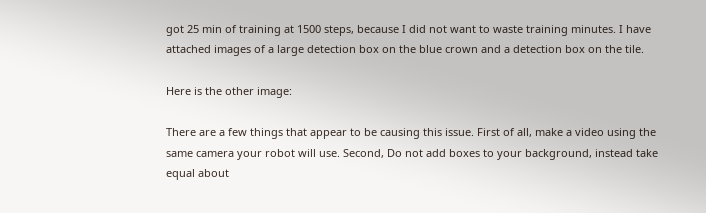got 25 min of training at 1500 steps, because I did not want to waste training minutes. I have attached images of a large detection box on the blue crown and a detection box on the tile.

Here is the other image:

There are a few things that appear to be causing this issue. First of all, make a video using the same camera your robot will use. Second, Do not add boxes to your background, instead take equal about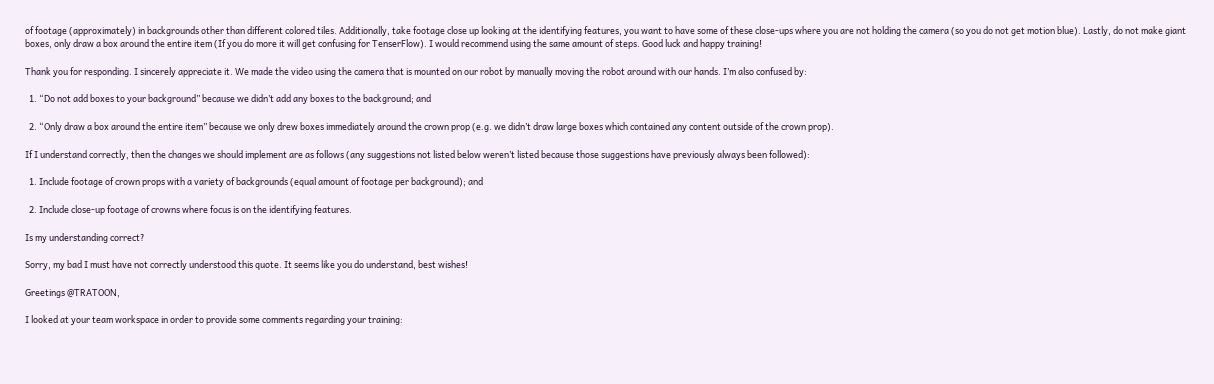of footage (approximately) in backgrounds other than different colored tiles. Additionally, take footage close up looking at the identifying features, you want to have some of these close-ups where you are not holding the camera (so you do not get motion blue). Lastly, do not make giant boxes, only draw a box around the entire item (If you do more it will get confusing for TenserFlow). I would recommend using the same amount of steps. Good luck and happy training!

Thank you for responding. I sincerely appreciate it. We made the video using the camera that is mounted on our robot by manually moving the robot around with our hands. I’m also confused by:

  1. “Do not add boxes to your background” because we didn’t add any boxes to the background; and

  2. “Only draw a box around the entire item” because we only drew boxes immediately around the crown prop (e.g. we didn’t draw large boxes which contained any content outside of the crown prop).

If I understand correctly, then the changes we should implement are as follows (any suggestions not listed below weren’t listed because those suggestions have previously always been followed):

  1. Include footage of crown props with a variety of backgrounds (equal amount of footage per background); and

  2. Include close-up footage of crowns where focus is on the identifying features.

Is my understanding correct?

Sorry, my bad I must have not correctly understood this quote. It seems like you do understand, best wishes!

Greetings @TRATOON,

I looked at your team workspace in order to provide some comments regarding your training: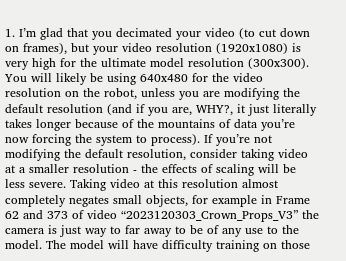1. I’m glad that you decimated your video (to cut down on frames), but your video resolution (1920x1080) is very high for the ultimate model resolution (300x300). You will likely be using 640x480 for the video resolution on the robot, unless you are modifying the default resolution (and if you are, WHY?, it just literally takes longer because of the mountains of data you’re now forcing the system to process). If you’re not modifying the default resolution, consider taking video at a smaller resolution - the effects of scaling will be less severe. Taking video at this resolution almost completely negates small objects, for example in Frame 62 and 373 of video “2023120303_Crown_Props_V3” the camera is just way to far away to be of any use to the model. The model will have difficulty training on those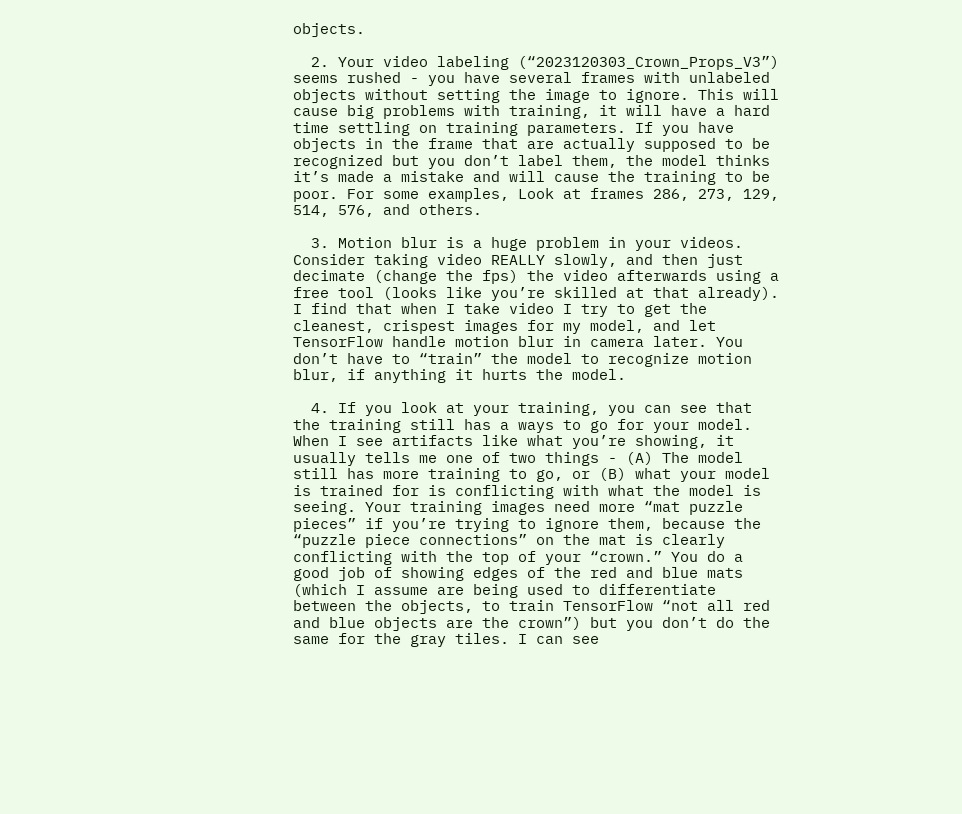objects.

  2. Your video labeling (“2023120303_Crown_Props_V3”) seems rushed - you have several frames with unlabeled objects without setting the image to ignore. This will cause big problems with training, it will have a hard time settling on training parameters. If you have objects in the frame that are actually supposed to be recognized but you don’t label them, the model thinks it’s made a mistake and will cause the training to be poor. For some examples, Look at frames 286, 273, 129, 514, 576, and others.

  3. Motion blur is a huge problem in your videos. Consider taking video REALLY slowly, and then just decimate (change the fps) the video afterwards using a free tool (looks like you’re skilled at that already). I find that when I take video I try to get the cleanest, crispest images for my model, and let TensorFlow handle motion blur in camera later. You don’t have to “train” the model to recognize motion blur, if anything it hurts the model.

  4. If you look at your training, you can see that the training still has a ways to go for your model. When I see artifacts like what you’re showing, it usually tells me one of two things - (A) The model still has more training to go, or (B) what your model is trained for is conflicting with what the model is seeing. Your training images need more “mat puzzle pieces” if you’re trying to ignore them, because the “puzzle piece connections” on the mat is clearly conflicting with the top of your “crown.” You do a good job of showing edges of the red and blue mats (which I assume are being used to differentiate between the objects, to train TensorFlow “not all red and blue objects are the crown”) but you don’t do the same for the gray tiles. I can see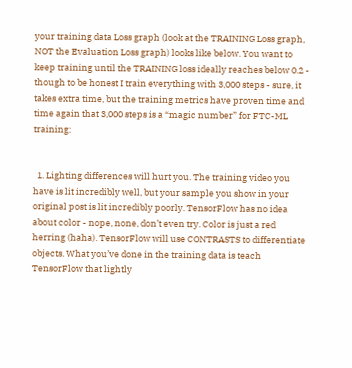your training data Loss graph (look at the TRAINING Loss graph, NOT the Evaluation Loss graph) looks like below. You want to keep training until the TRAINING loss ideally reaches below 0.2 - though to be honest I train everything with 3,000 steps - sure, it takes extra time, but the training metrics have proven time and time again that 3,000 steps is a “magic number” for FTC-ML training:


  1. Lighting differences will hurt you. The training video you have is lit incredibly well, but your sample you show in your original post is lit incredibly poorly. TensorFlow has no idea about color - nope, none, don’t even try. Color is just a red herring (haha). TensorFlow will use CONTRASTS to differentiate objects. What you’ve done in the training data is teach TensorFlow that lightly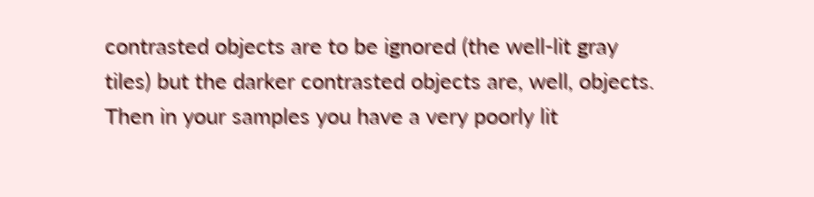contrasted objects are to be ignored (the well-lit gray tiles) but the darker contrasted objects are, well, objects. Then in your samples you have a very poorly lit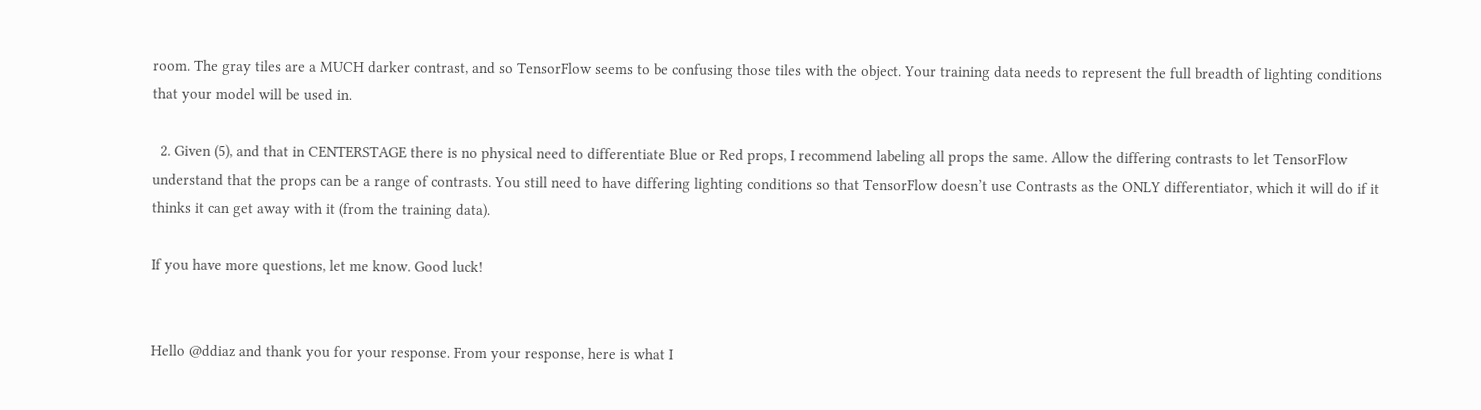room. The gray tiles are a MUCH darker contrast, and so TensorFlow seems to be confusing those tiles with the object. Your training data needs to represent the full breadth of lighting conditions that your model will be used in.

  2. Given (5), and that in CENTERSTAGE there is no physical need to differentiate Blue or Red props, I recommend labeling all props the same. Allow the differing contrasts to let TensorFlow understand that the props can be a range of contrasts. You still need to have differing lighting conditions so that TensorFlow doesn’t use Contrasts as the ONLY differentiator, which it will do if it thinks it can get away with it (from the training data).

If you have more questions, let me know. Good luck!


Hello @ddiaz and thank you for your response. From your response, here is what I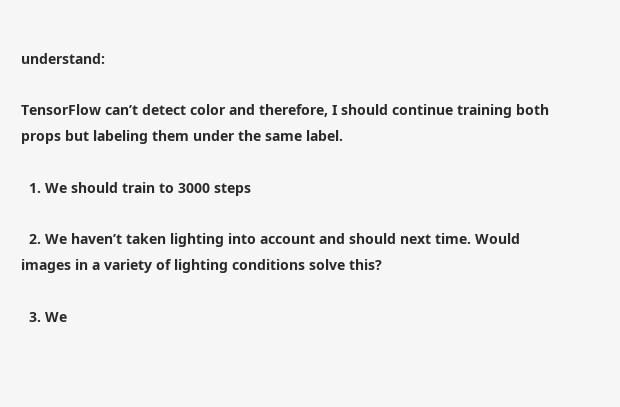understand:

TensorFlow can’t detect color and therefore, I should continue training both props but labeling them under the same label.

  1. We should train to 3000 steps

  2. We haven’t taken lighting into account and should next time. Would images in a variety of lighting conditions solve this?

  3. We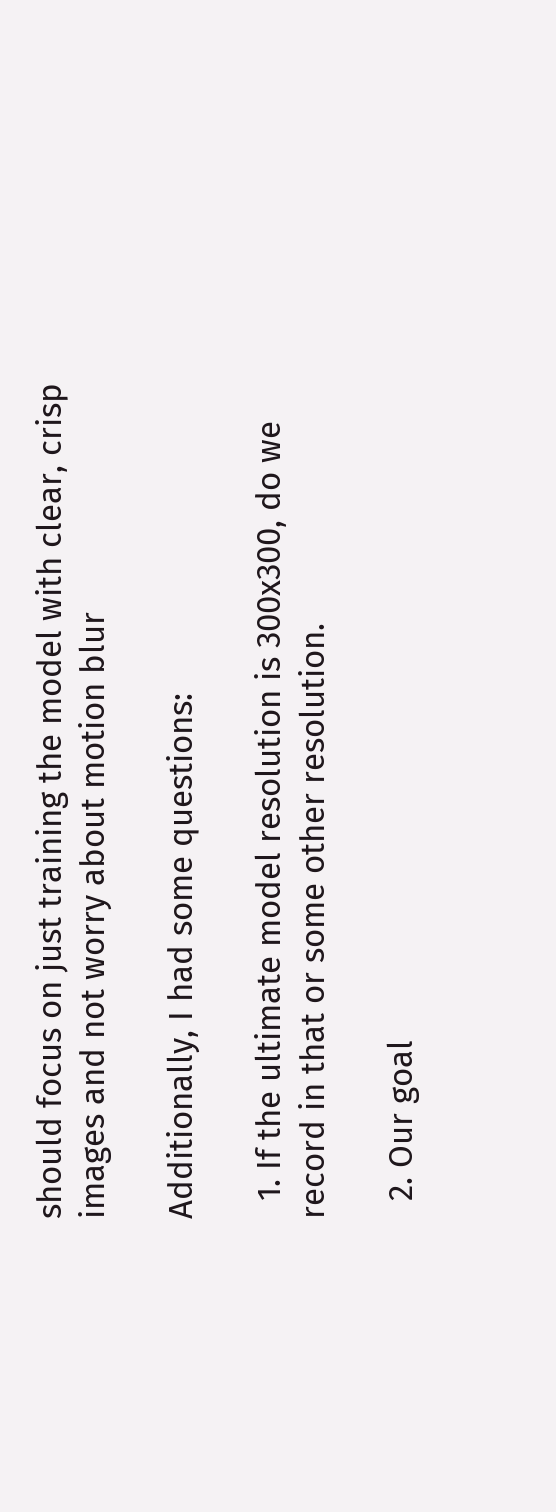should focus on just training the model with clear, crisp images and not worry about motion blur

Additionally, I had some questions:

  1. If the ultimate model resolution is 300x300, do we record in that or some other resolution.

  2. Our goal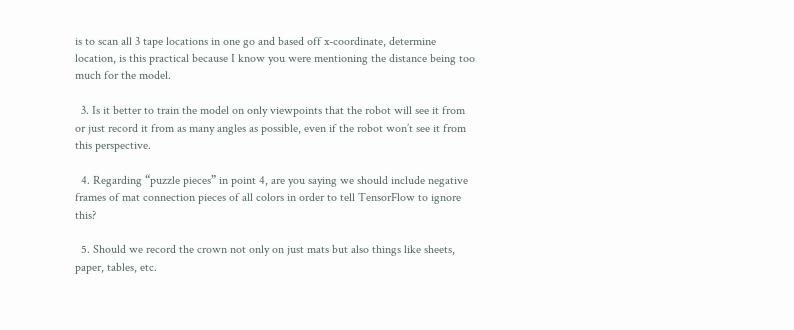is to scan all 3 tape locations in one go and based off x-coordinate, determine location, is this practical because I know you were mentioning the distance being too much for the model.

  3. Is it better to train the model on only viewpoints that the robot will see it from or just record it from as many angles as possible, even if the robot won’t see it from this perspective.

  4. Regarding “puzzle pieces” in point 4, are you saying we should include negative frames of mat connection pieces of all colors in order to tell TensorFlow to ignore this?

  5. Should we record the crown not only on just mats but also things like sheets, paper, tables, etc.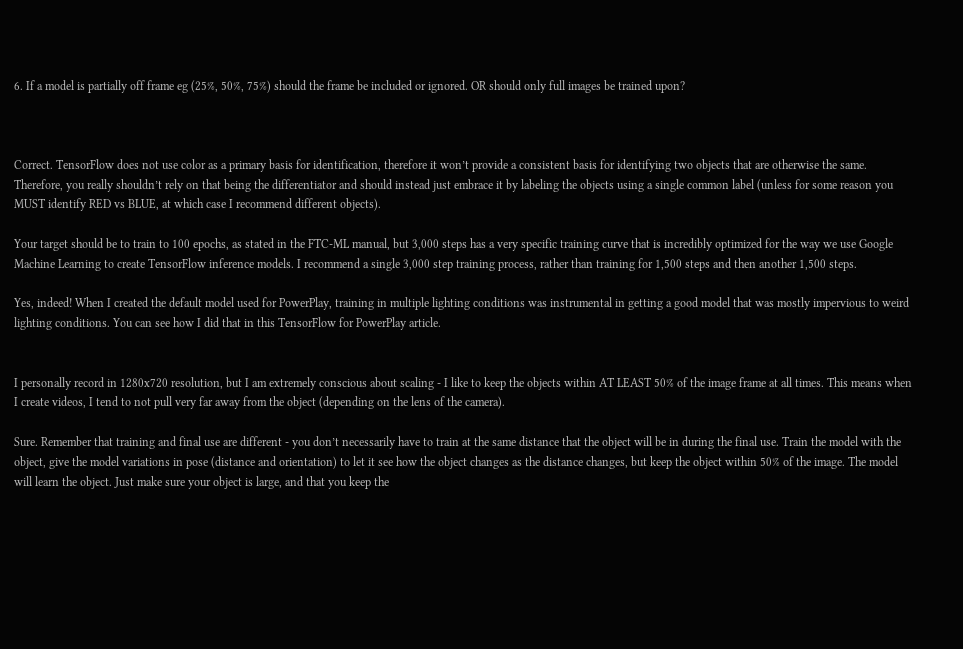6. If a model is partially off frame eg (25%, 50%, 75%) should the frame be included or ignored. OR should only full images be trained upon?



Correct. TensorFlow does not use color as a primary basis for identification, therefore it won’t provide a consistent basis for identifying two objects that are otherwise the same. Therefore, you really shouldn’t rely on that being the differentiator and should instead just embrace it by labeling the objects using a single common label (unless for some reason you MUST identify RED vs BLUE, at which case I recommend different objects).

Your target should be to train to 100 epochs, as stated in the FTC-ML manual, but 3,000 steps has a very specific training curve that is incredibly optimized for the way we use Google Machine Learning to create TensorFlow inference models. I recommend a single 3,000 step training process, rather than training for 1,500 steps and then another 1,500 steps.

Yes, indeed! When I created the default model used for PowerPlay, training in multiple lighting conditions was instrumental in getting a good model that was mostly impervious to weird lighting conditions. You can see how I did that in this TensorFlow for PowerPlay article.


I personally record in 1280x720 resolution, but I am extremely conscious about scaling - I like to keep the objects within AT LEAST 50% of the image frame at all times. This means when I create videos, I tend to not pull very far away from the object (depending on the lens of the camera).

Sure. Remember that training and final use are different - you don’t necessarily have to train at the same distance that the object will be in during the final use. Train the model with the object, give the model variations in pose (distance and orientation) to let it see how the object changes as the distance changes, but keep the object within 50% of the image. The model will learn the object. Just make sure your object is large, and that you keep the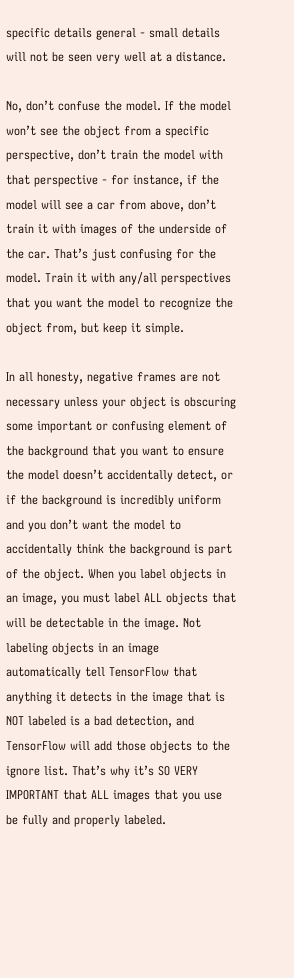specific details general - small details will not be seen very well at a distance.

No, don’t confuse the model. If the model won’t see the object from a specific perspective, don’t train the model with that perspective - for instance, if the model will see a car from above, don’t train it with images of the underside of the car. That’s just confusing for the model. Train it with any/all perspectives that you want the model to recognize the object from, but keep it simple.

In all honesty, negative frames are not necessary unless your object is obscuring some important or confusing element of the background that you want to ensure the model doesn’t accidentally detect, or if the background is incredibly uniform and you don’t want the model to accidentally think the background is part of the object. When you label objects in an image, you must label ALL objects that will be detectable in the image. Not labeling objects in an image automatically tell TensorFlow that anything it detects in the image that is NOT labeled is a bad detection, and TensorFlow will add those objects to the ignore list. That’s why it’s SO VERY IMPORTANT that ALL images that you use be fully and properly labeled.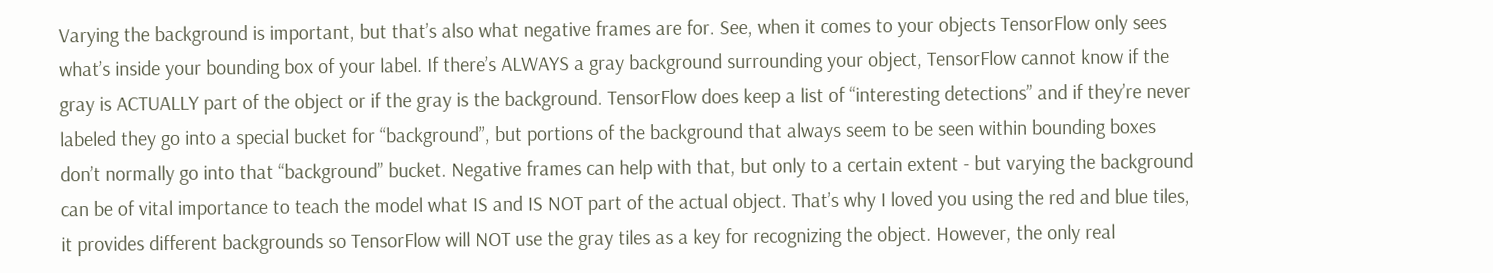Varying the background is important, but that’s also what negative frames are for. See, when it comes to your objects TensorFlow only sees what’s inside your bounding box of your label. If there’s ALWAYS a gray background surrounding your object, TensorFlow cannot know if the gray is ACTUALLY part of the object or if the gray is the background. TensorFlow does keep a list of “interesting detections” and if they’re never labeled they go into a special bucket for “background”, but portions of the background that always seem to be seen within bounding boxes don’t normally go into that “background” bucket. Negative frames can help with that, but only to a certain extent - but varying the background can be of vital importance to teach the model what IS and IS NOT part of the actual object. That’s why I loved you using the red and blue tiles, it provides different backgrounds so TensorFlow will NOT use the gray tiles as a key for recognizing the object. However, the only real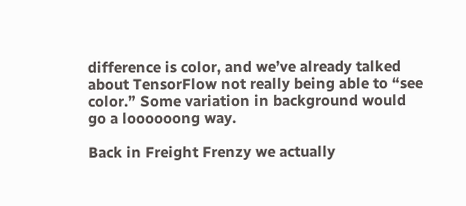difference is color, and we’ve already talked about TensorFlow not really being able to “see color.” Some variation in background would go a loooooong way.

Back in Freight Frenzy we actually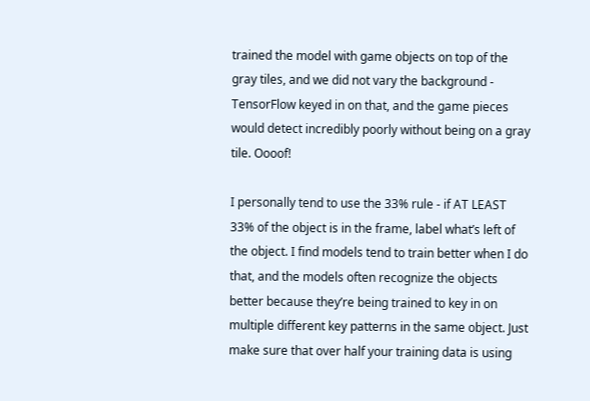trained the model with game objects on top of the gray tiles, and we did not vary the background - TensorFlow keyed in on that, and the game pieces would detect incredibly poorly without being on a gray tile. Oooof!

I personally tend to use the 33% rule - if AT LEAST 33% of the object is in the frame, label what’s left of the object. I find models tend to train better when I do that, and the models often recognize the objects better because they’re being trained to key in on multiple different key patterns in the same object. Just make sure that over half your training data is using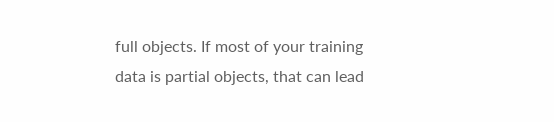full objects. If most of your training data is partial objects, that can lead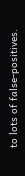to lots of false-positives.